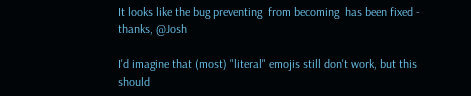It looks like the bug preventing  from becoming  has been fixed - thanks, @Josh

I'd imagine that (most) "literal" emojis still don't work, but this should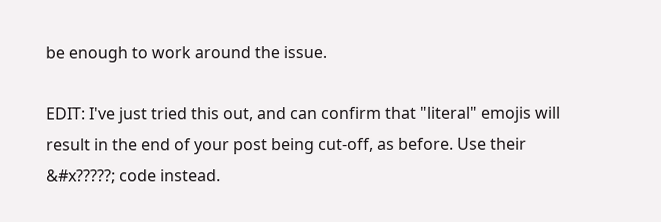be enough to work around the issue.

EDIT: I've just tried this out, and can confirm that "literal" emojis will result in the end of your post being cut-off, as before. Use their &#x?????; code instead.